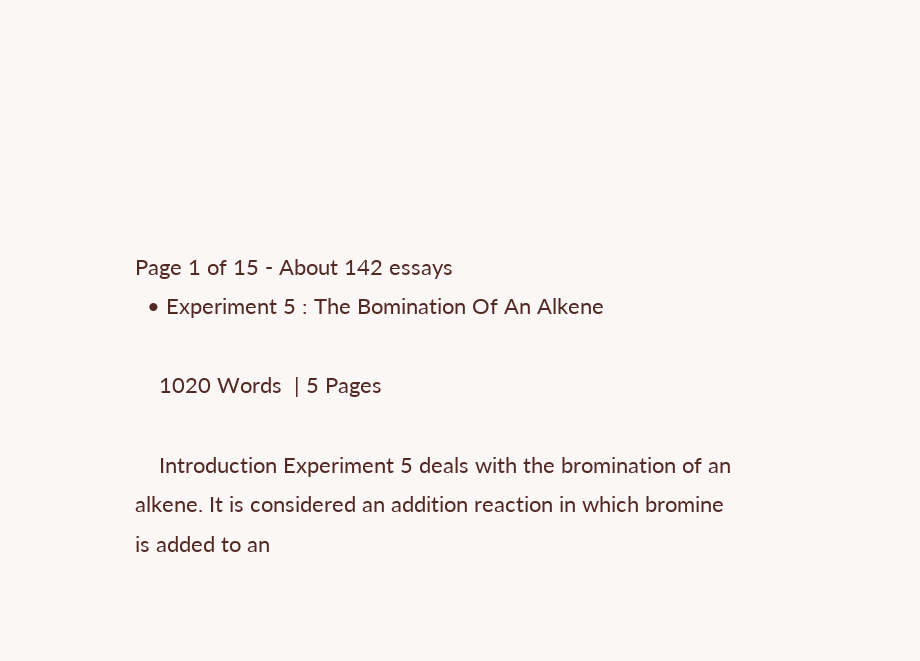Page 1 of 15 - About 142 essays
  • Experiment 5 : The Bomination Of An Alkene

    1020 Words  | 5 Pages

    Introduction Experiment 5 deals with the bromination of an alkene. It is considered an addition reaction in which bromine is added to an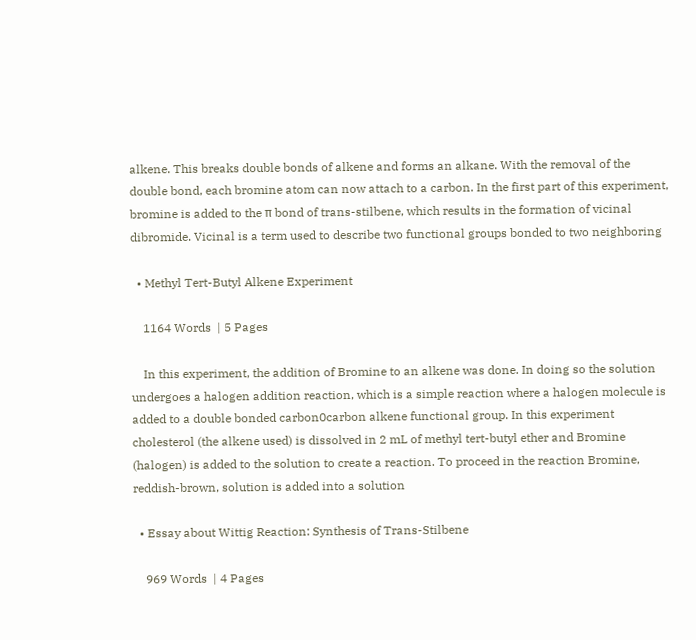alkene. This breaks double bonds of alkene and forms an alkane. With the removal of the double bond, each bromine atom can now attach to a carbon. In the first part of this experiment, bromine is added to the π bond of trans-stilbene, which results in the formation of vicinal dibromide. Vicinal is a term used to describe two functional groups bonded to two neighboring

  • Methyl Tert-Butyl Alkene Experiment

    1164 Words  | 5 Pages

    In this experiment, the addition of Bromine to an alkene was done. In doing so the solution undergoes a halogen addition reaction, which is a simple reaction where a halogen molecule is added to a double bonded carbon0carbon alkene functional group. In this experiment cholesterol (the alkene used) is dissolved in 2 mL of methyl tert-butyl ether and Bromine (halogen) is added to the solution to create a reaction. To proceed in the reaction Bromine, reddish-brown, solution is added into a solution

  • Essay about Wittig Reaction: Synthesis of Trans-Stilbene

    969 Words  | 4 Pages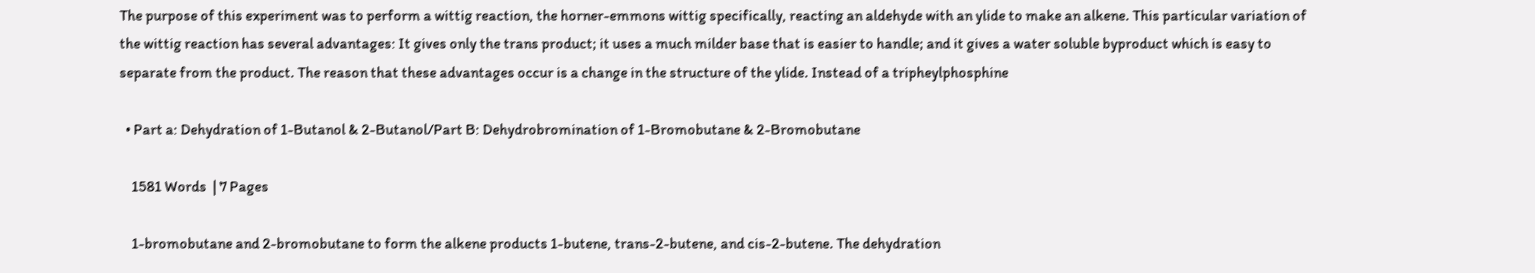The purpose of this experiment was to perform a wittig reaction, the horner-emmons wittig specifically, reacting an aldehyde with an ylide to make an alkene. This particular variation of the wittig reaction has several advantages: It gives only the trans product; it uses a much milder base that is easier to handle; and it gives a water soluble byproduct which is easy to separate from the product. The reason that these advantages occur is a change in the structure of the ylide. Instead of a tripheylphosphine

  • Part a: Dehydration of 1-Butanol & 2-Butanol/Part B: Dehydrobromination of 1-Bromobutane & 2-Bromobutane

    1581 Words  | 7 Pages

    1-bromobutane and 2-bromobutane to form the alkene products 1-butene, trans-2-butene, and cis-2-butene. The dehydration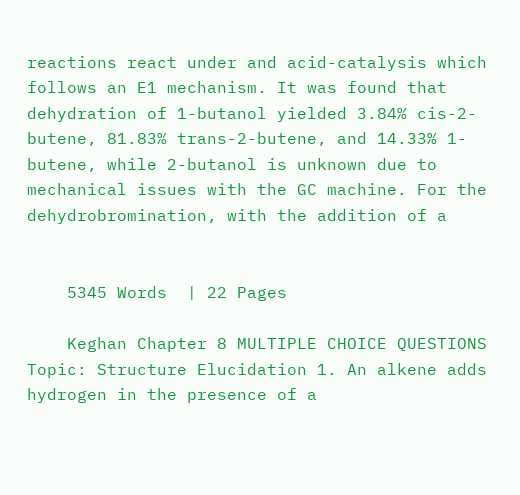reactions react under and acid-catalysis which follows an E1 mechanism. It was found that dehydration of 1-butanol yielded 3.84% cis-2-butene, 81.83% trans-2-butene, and 14.33% 1-butene, while 2-butanol is unknown due to mechanical issues with the GC machine. For the dehydrobromination, with the addition of a


    5345 Words  | 22 Pages

    Keghan Chapter 8 MULTIPLE CHOICE QUESTIONS Topic: Structure Elucidation 1. An alkene adds hydrogen in the presence of a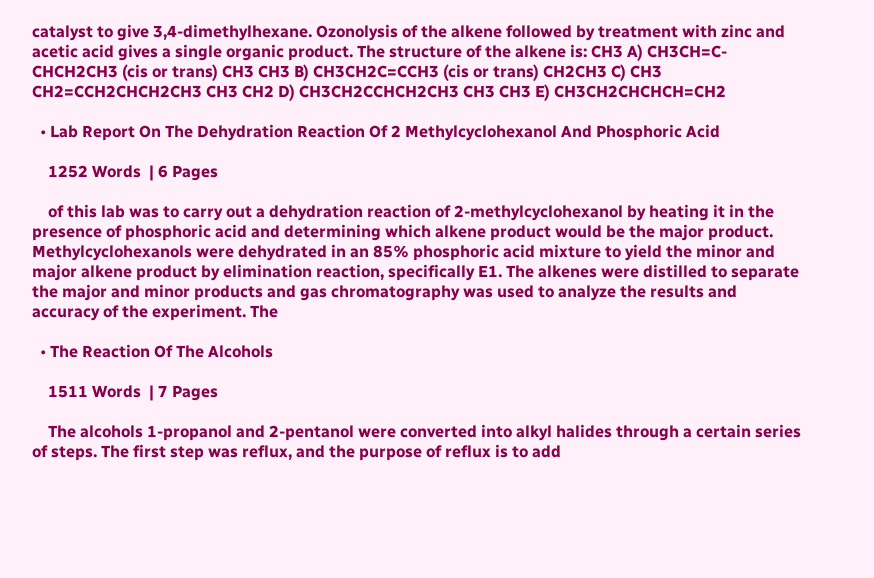catalyst to give 3,4-dimethylhexane. Ozonolysis of the alkene followed by treatment with zinc and acetic acid gives a single organic product. The structure of the alkene is: CH3 A) CH3CH=C-CHCH2CH3 (cis or trans) CH3 CH3 B) CH3CH2C=CCH3 (cis or trans) CH2CH3 C) CH3 CH2=CCH2CHCH2CH3 CH3 CH2 D) CH3CH2CCHCH2CH3 CH3 CH3 E) CH3CH2CHCHCH=CH2

  • Lab Report On The Dehydration Reaction Of 2 Methylcyclohexanol And Phosphoric Acid

    1252 Words  | 6 Pages

    of this lab was to carry out a dehydration reaction of 2-methylcyclohexanol by heating it in the presence of phosphoric acid and determining which alkene product would be the major product. Methylcyclohexanols were dehydrated in an 85% phosphoric acid mixture to yield the minor and major alkene product by elimination reaction, specifically E1. The alkenes were distilled to separate the major and minor products and gas chromatography was used to analyze the results and accuracy of the experiment. The

  • The Reaction Of The Alcohols

    1511 Words  | 7 Pages

    The alcohols 1-propanol and 2-pentanol were converted into alkyl halides through a certain series of steps. The first step was reflux, and the purpose of reflux is to add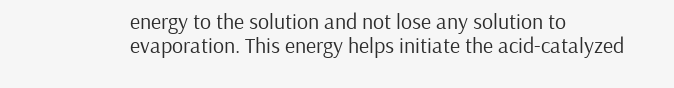energy to the solution and not lose any solution to evaporation. This energy helps initiate the acid-catalyzed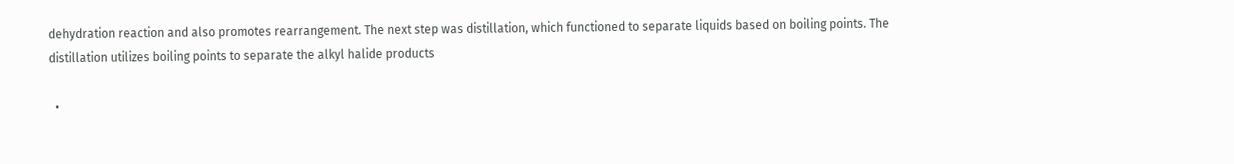dehydration reaction and also promotes rearrangement. The next step was distillation, which functioned to separate liquids based on boiling points. The distillation utilizes boiling points to separate the alkyl halide products

  •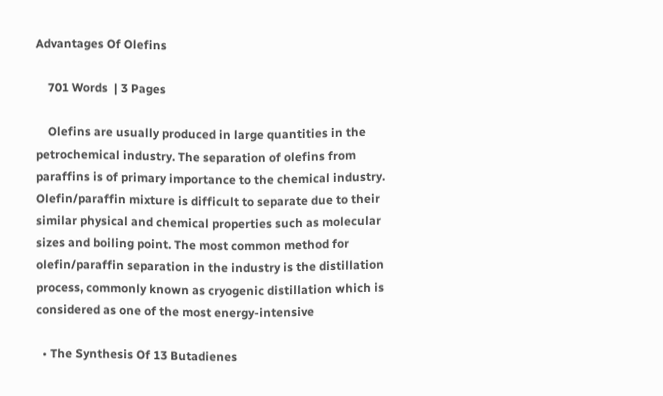Advantages Of Olefins

    701 Words  | 3 Pages

    Olefins are usually produced in large quantities in the petrochemical industry. The separation of olefins from paraffins is of primary importance to the chemical industry. Olefin/paraffin mixture is difficult to separate due to their similar physical and chemical properties such as molecular sizes and boiling point. The most common method for olefin/paraffin separation in the industry is the distillation process, commonly known as cryogenic distillation which is considered as one of the most energy-intensive

  • The Synthesis Of 13 Butadienes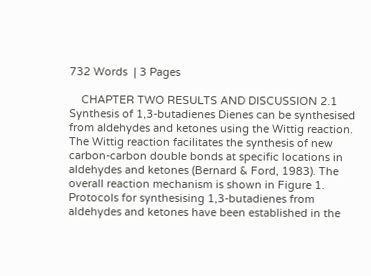732 Words  | 3 Pages

    CHAPTER TWO RESULTS AND DISCUSSION 2.1 Synthesis of 1,3-butadienes Dienes can be synthesised from aldehydes and ketones using the Wittig reaction. The Wittig reaction facilitates the synthesis of new carbon-carbon double bonds at specific locations in aldehydes and ketones (Bernard & Ford, 1983). The overall reaction mechanism is shown in Figure 1. Protocols for synthesising 1,3-butadienes from aldehydes and ketones have been established in the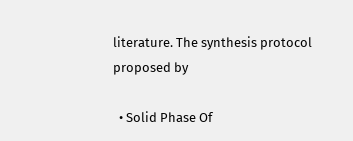literature. The synthesis protocol proposed by

  • Solid Phase Of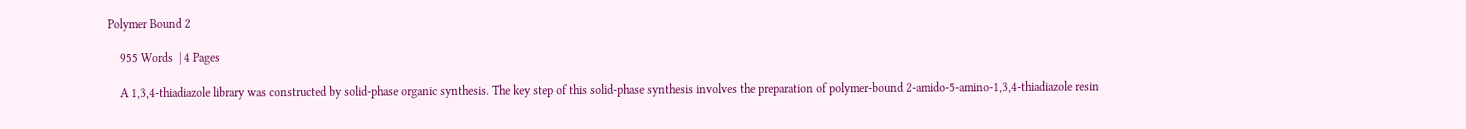Polymer Bound 2

    955 Words  | 4 Pages

    A 1,3,4-thiadiazole library was constructed by solid-phase organic synthesis. The key step of this solid-phase synthesis involves the preparation of polymer-bound 2-amido-5-amino-1,3,4-thiadiazole resin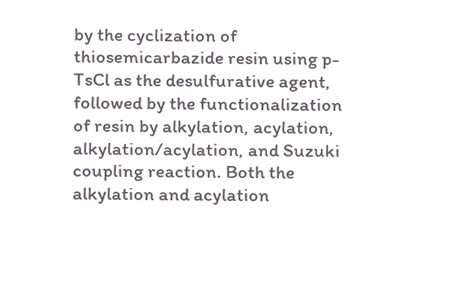by the cyclization of thiosemicarbazide resin using p-TsCl as the desulfurative agent, followed by the functionalization of resin by alkylation, acylation, alkylation/acylation, and Suzuki coupling reaction. Both the alkylation and acylation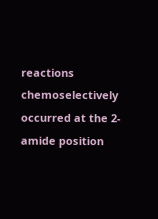reactions chemoselectively occurred at the 2-amide position